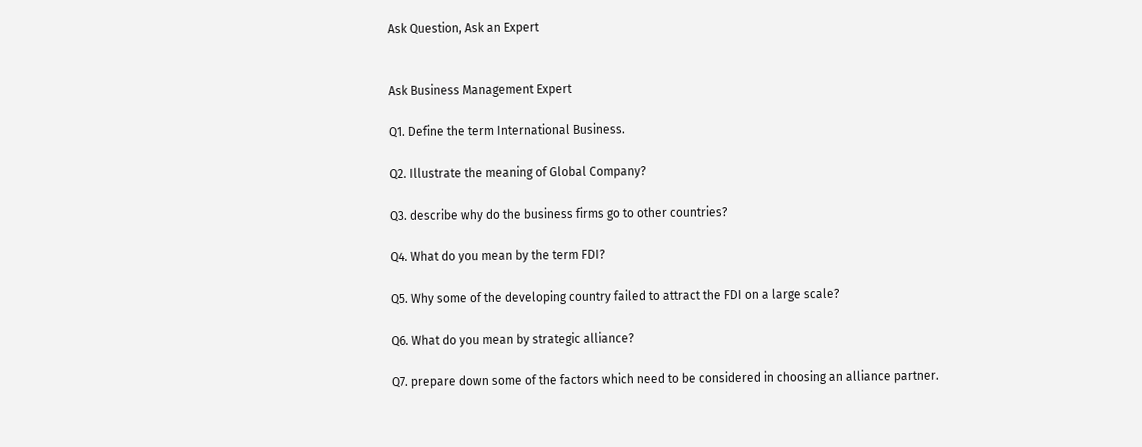Ask Question, Ask an Expert


Ask Business Management Expert

Q1. Define the term International Business.

Q2. Illustrate the meaning of Global Company?

Q3. describe why do the business firms go to other countries?

Q4. What do you mean by the term FDI?

Q5. Why some of the developing country failed to attract the FDI on a large scale?

Q6. What do you mean by strategic alliance?

Q7. prepare down some of the factors which need to be considered in choosing an alliance partner.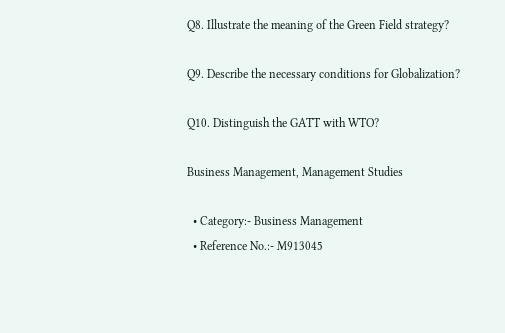Q8. Illustrate the meaning of the Green Field strategy?

Q9. Describe the necessary conditions for Globalization?

Q10. Distinguish the GATT with WTO?

Business Management, Management Studies

  • Category:- Business Management
  • Reference No.:- M913045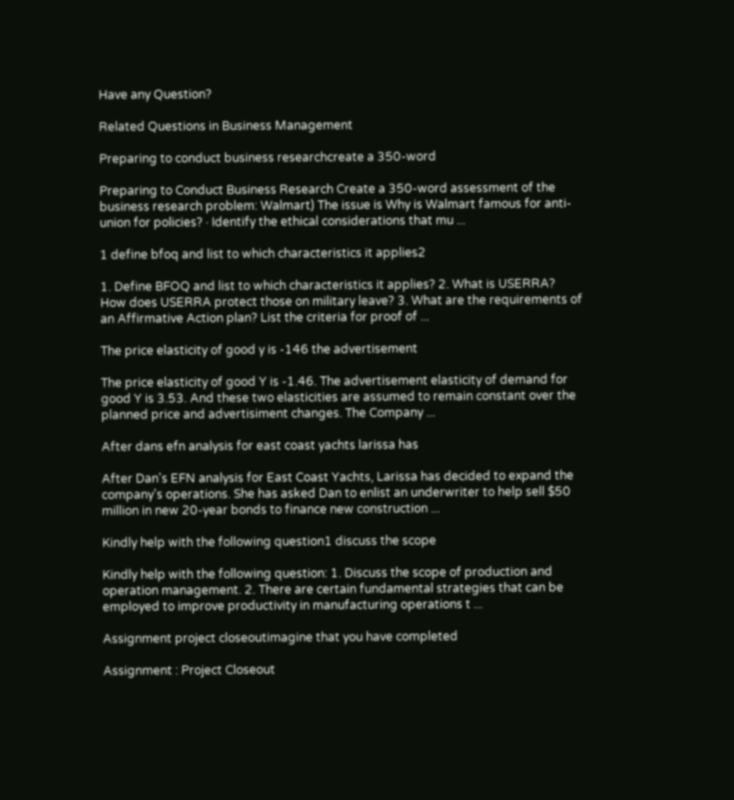Have any Question?

Related Questions in Business Management

Preparing to conduct business researchcreate a 350-word

Preparing to Conduct Business Research Create a 350-word assessment of the business research problem: Walmart) The issue is Why is Walmart famous for anti-union for policies? · Identify the ethical considerations that mu ...

1 define bfoq and list to which characteristics it applies2

1. Define BFOQ and list to which characteristics it applies? 2. What is USERRA? How does USERRA protect those on military leave? 3. What are the requirements of an Affirmative Action plan? List the criteria for proof of ...

The price elasticity of good y is -146 the advertisement

The price elasticity of good Y is -1.46. The advertisement elasticity of demand for good Y is 3.53. And these two elasticities are assumed to remain constant over the planned price and advertisiment changes. The Company ...

After dans efn analysis for east coast yachts larissa has

After Dan's EFN analysis for East Coast Yachts, Larissa has decided to expand the company's operations. She has asked Dan to enlist an underwriter to help sell $50 million in new 20-year bonds to finance new construction ...

Kindly help with the following question1 discuss the scope

Kindly help with the following question: 1. Discuss the scope of production and operation management. 2. There are certain fundamental strategies that can be employed to improve productivity in manufacturing operations t ...

Assignment project closeoutimagine that you have completed

Assignment : Project Closeout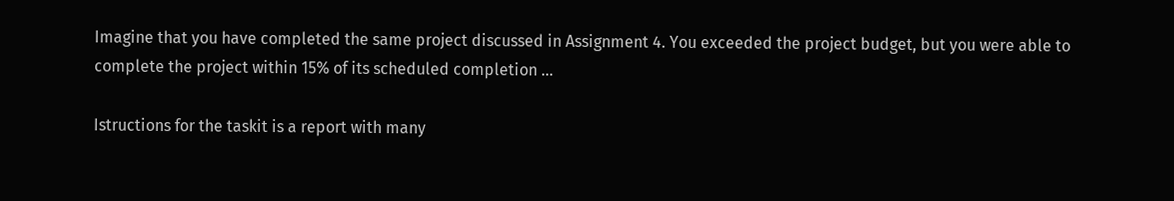Imagine that you have completed the same project discussed in Assignment 4. You exceeded the project budget, but you were able to complete the project within 15% of its scheduled completion ...

Istructions for the taskit is a report with many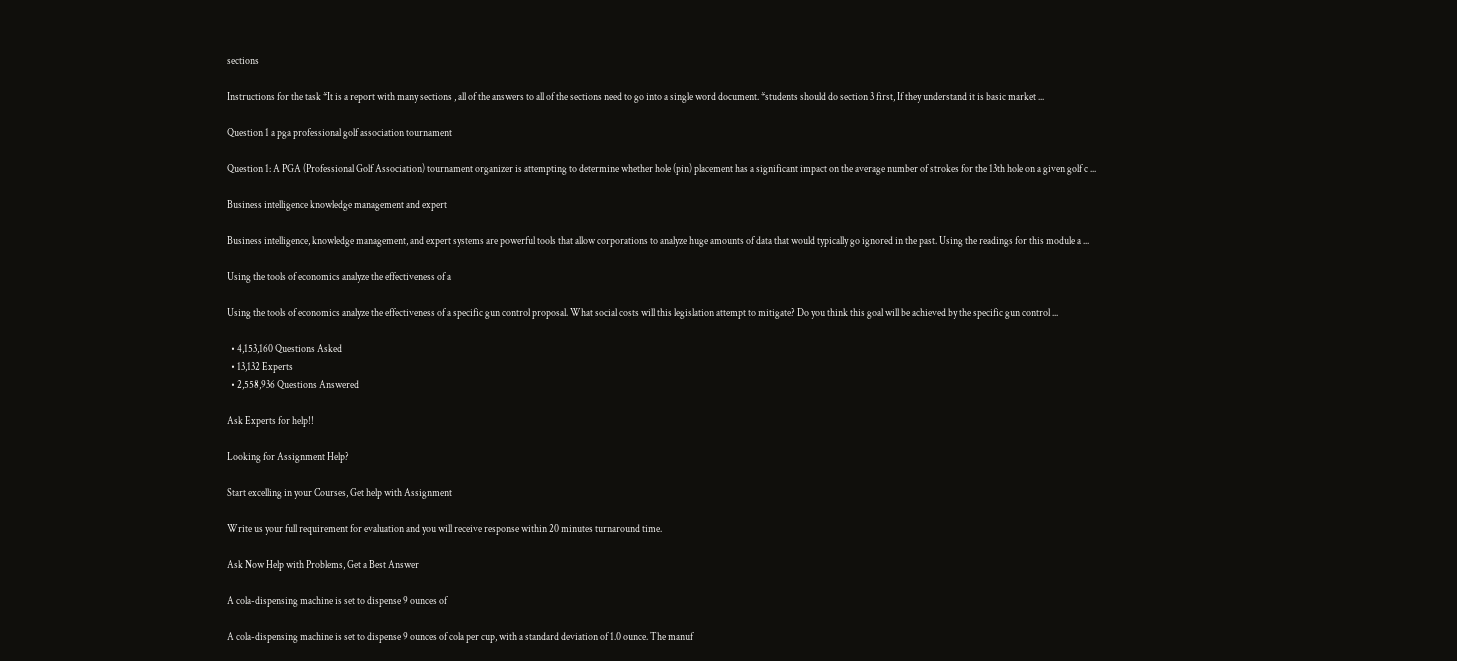sections

Instructions for the task *It is a report with many sections , all of the answers to all of the sections need to go into a single word document. *students should do section 3 first, If they understand it is basic market ...

Question 1 a pga professional golf association tournament

Question 1: A PGA (Professional Golf Association) tournament organizer is attempting to determine whether hole (pin) placement has a significant impact on the average number of strokes for the 13th hole on a given golf c ...

Business intelligence knowledge management and expert

Business intelligence, knowledge management, and expert systems are powerful tools that allow corporations to analyze huge amounts of data that would typically go ignored in the past. Using the readings for this module a ...

Using the tools of economics analyze the effectiveness of a

Using the tools of economics analyze the effectiveness of a specific gun control proposal. What social costs will this legislation attempt to mitigate? Do you think this goal will be achieved by the specific gun control ...

  • 4,153,160 Questions Asked
  • 13,132 Experts
  • 2,558,936 Questions Answered

Ask Experts for help!!

Looking for Assignment Help?

Start excelling in your Courses, Get help with Assignment

Write us your full requirement for evaluation and you will receive response within 20 minutes turnaround time.

Ask Now Help with Problems, Get a Best Answer

A cola-dispensing machine is set to dispense 9 ounces of

A cola-dispensing machine is set to dispense 9 ounces of cola per cup, with a standard deviation of 1.0 ounce. The manuf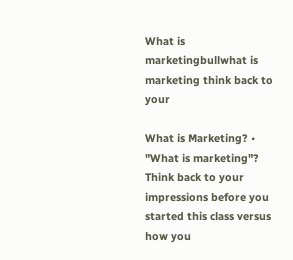What is marketingbullwhat is marketing think back to your

What is Marketing? • "What is marketing"? Think back to your impressions before you started this class versus how you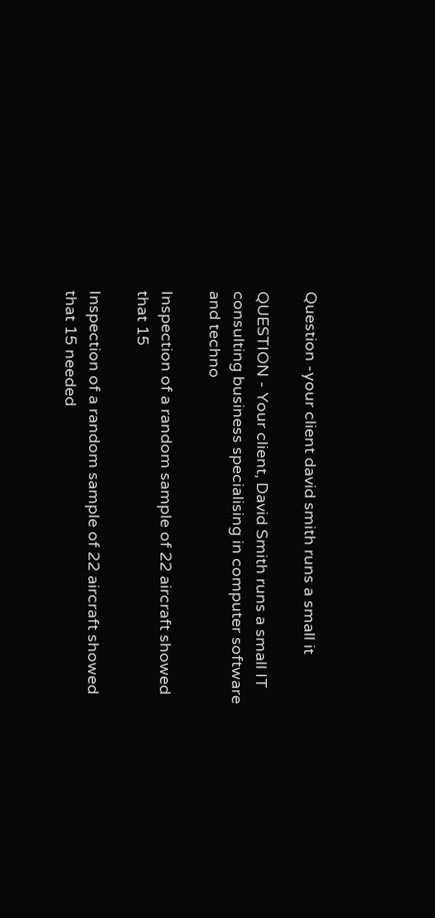Question -your client david smith runs a small it

QUESTION - Your client, David Smith runs a small IT consulting business specialising in computer software and techno

Inspection of a random sample of 22 aircraft showed that 15

Inspection of a random sample of 22 aircraft showed that 15 needed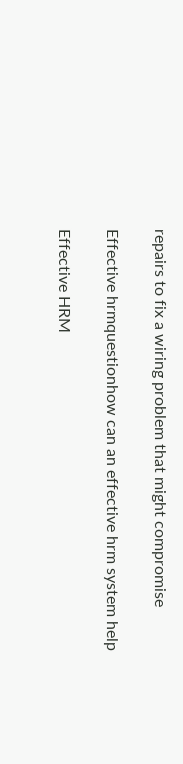repairs to fix a wiring problem that might compromise

Effective hrmquestionhow can an effective hrm system help

Effective HRM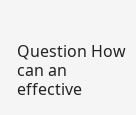Question How can an effective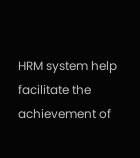HRM system help facilitate the achievement of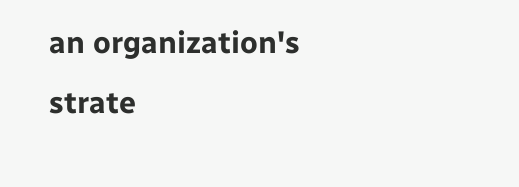an organization's strate